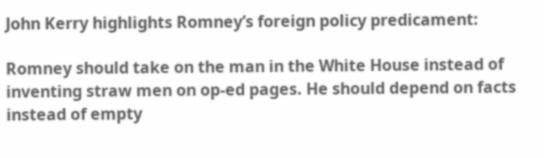John Kerry highlights Romney’s foreign policy predicament:

Romney should take on the man in the White House instead of inventing straw men on op-ed pages. He should depend on facts instead of empty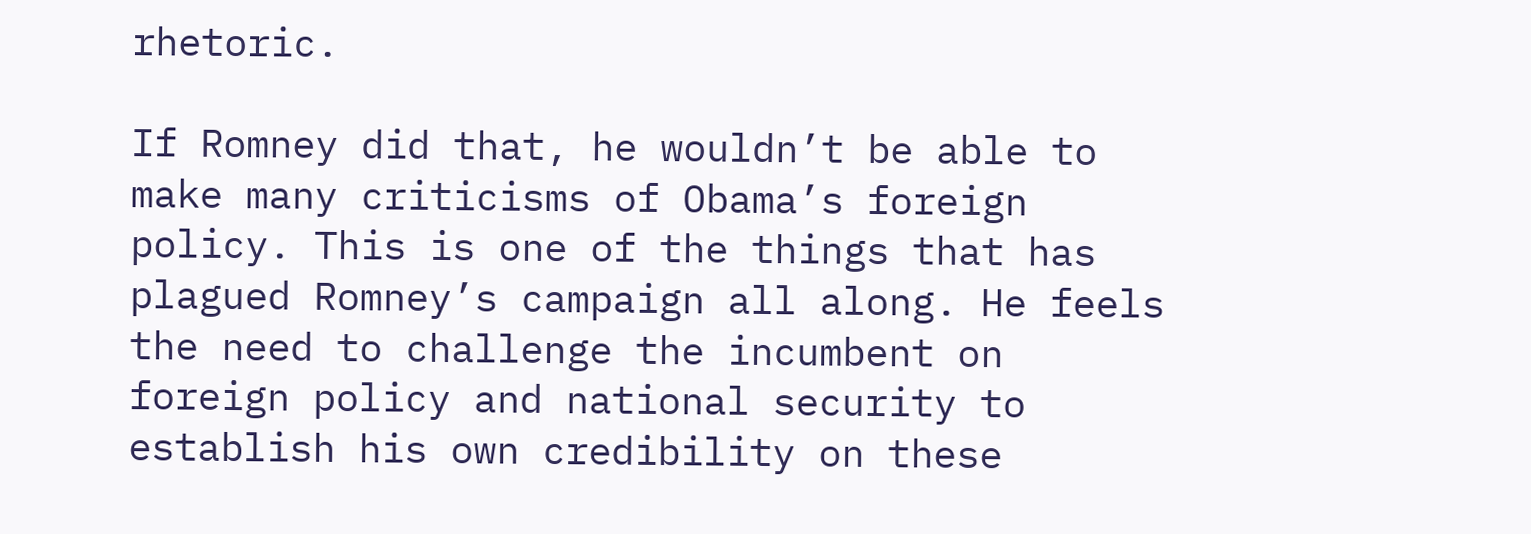rhetoric.

If Romney did that, he wouldn’t be able to make many criticisms of Obama’s foreign policy. This is one of the things that has plagued Romney’s campaign all along. He feels the need to challenge the incumbent on foreign policy and national security to establish his own credibility on these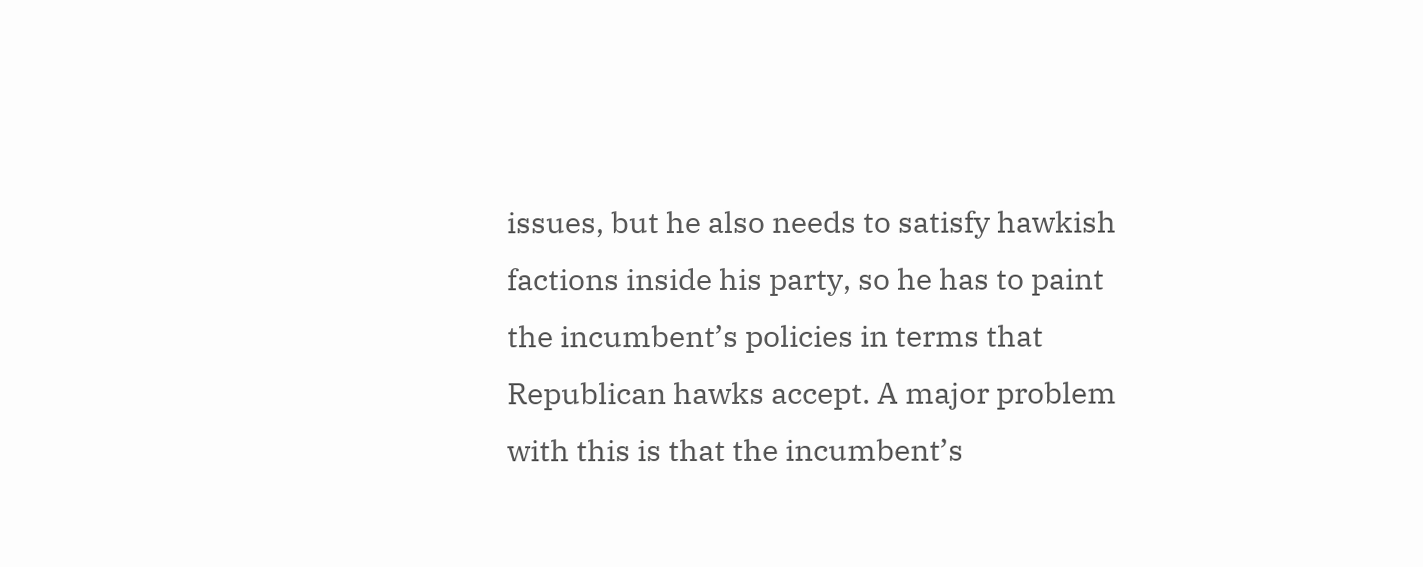issues, but he also needs to satisfy hawkish factions inside his party, so he has to paint the incumbent’s policies in terms that Republican hawks accept. A major problem with this is that the incumbent’s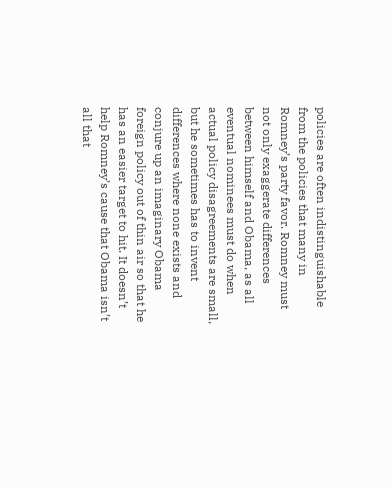policies are often indistinguishable from the policies that many in Romney’s party favor. Romney must not only exaggerate differences between himself and Obama, as all eventual nominees must do when actual policy disagreements are small, but he sometimes has to invent differences where none exists and conjure up an imaginary Obama foreign policy out of thin air so that he has an easier target to hit. It doesn’t help Romney’s cause that Obama isn’t all that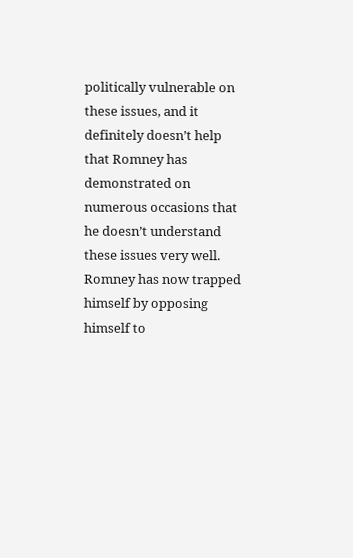politically vulnerable on these issues, and it definitely doesn’t help that Romney has demonstrated on numerous occasions that he doesn’t understand these issues very well. Romney has now trapped himself by opposing himself to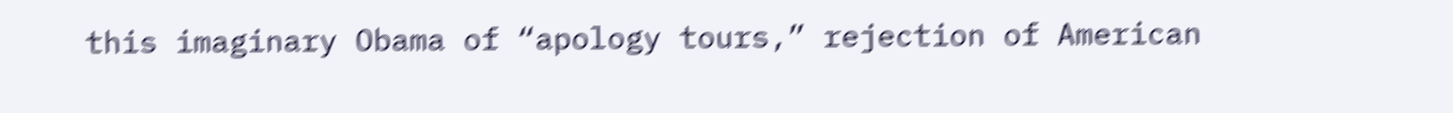this imaginary Obama of “apology tours,” rejection of American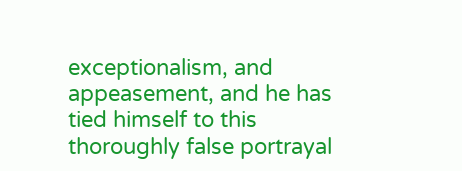exceptionalism, and appeasement, and he has tied himself to this thoroughly false portrayal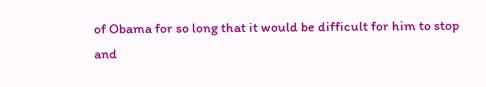of Obama for so long that it would be difficult for him to stop and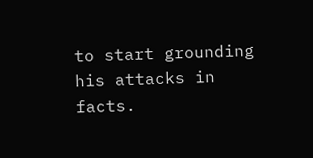to start grounding his attacks in facts.